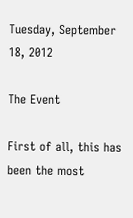Tuesday, September 18, 2012

The Event

First of all, this has been the most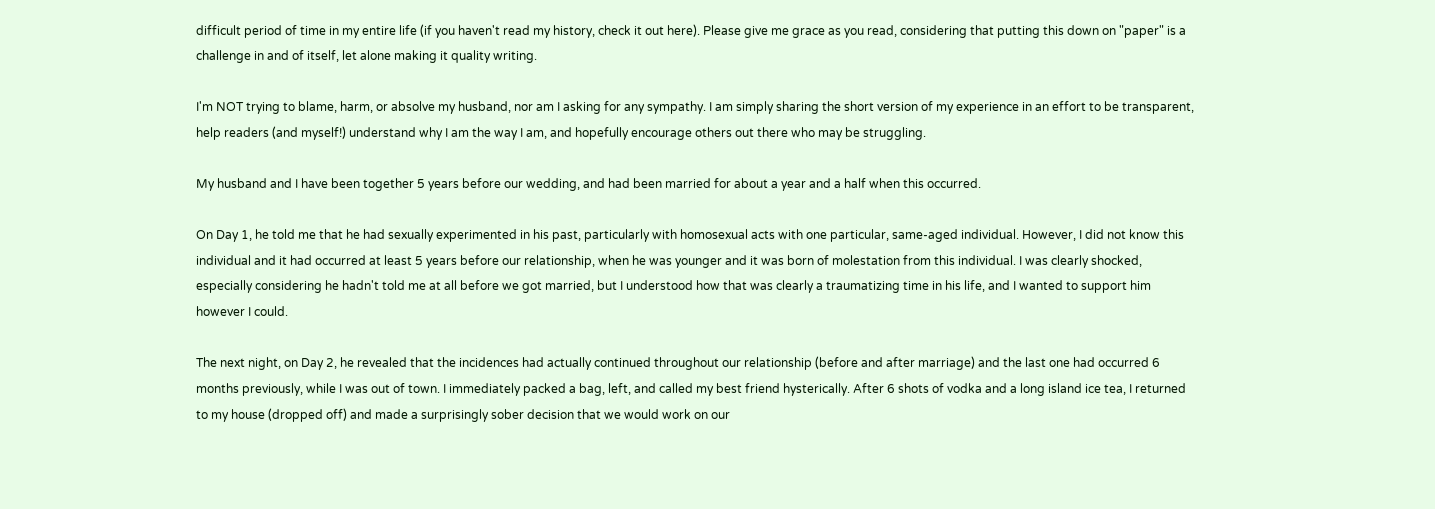difficult period of time in my entire life (if you haven't read my history, check it out here). Please give me grace as you read, considering that putting this down on "paper" is a challenge in and of itself, let alone making it quality writing.

I'm NOT trying to blame, harm, or absolve my husband, nor am I asking for any sympathy. I am simply sharing the short version of my experience in an effort to be transparent, help readers (and myself!) understand why I am the way I am, and hopefully encourage others out there who may be struggling.

My husband and I have been together 5 years before our wedding, and had been married for about a year and a half when this occurred.

On Day 1, he told me that he had sexually experimented in his past, particularly with homosexual acts with one particular, same-aged individual. However, I did not know this individual and it had occurred at least 5 years before our relationship, when he was younger and it was born of molestation from this individual. I was clearly shocked, especially considering he hadn't told me at all before we got married, but I understood how that was clearly a traumatizing time in his life, and I wanted to support him however I could.

The next night, on Day 2, he revealed that the incidences had actually continued throughout our relationship (before and after marriage) and the last one had occurred 6 months previously, while I was out of town. I immediately packed a bag, left, and called my best friend hysterically. After 6 shots of vodka and a long island ice tea, I returned to my house (dropped off) and made a surprisingly sober decision that we would work on our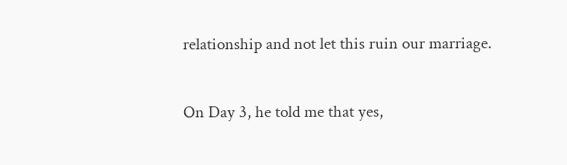relationship and not let this ruin our marriage.

On Day 3, he told me that yes,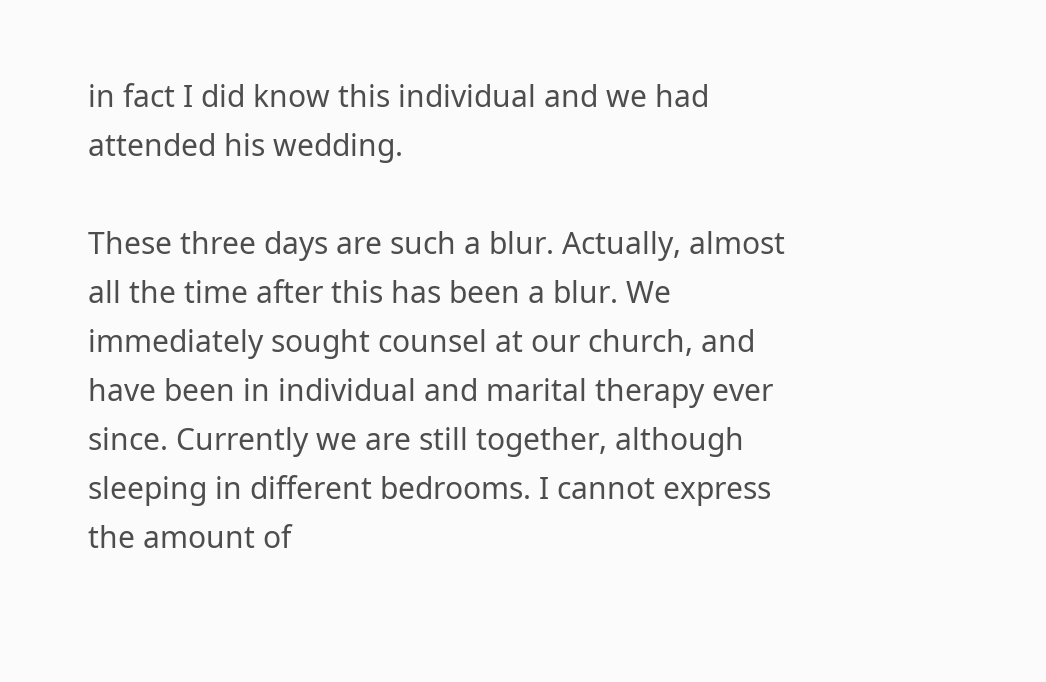in fact I did know this individual and we had attended his wedding.

These three days are such a blur. Actually, almost all the time after this has been a blur. We immediately sought counsel at our church, and have been in individual and marital therapy ever since. Currently we are still together, although sleeping in different bedrooms. I cannot express the amount of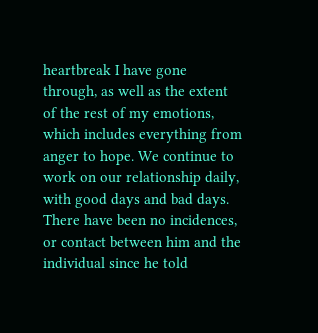heartbreak I have gone through, as well as the extent of the rest of my emotions, which includes everything from anger to hope. We continue to work on our relationship daily, with good days and bad days. There have been no incidences, or contact between him and the individual since he told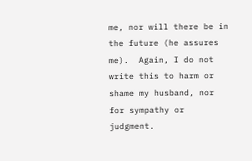me, nor will there be in the future (he assures me).  Again, I do not write this to harm or shame my husband, nor for sympathy or judgment.